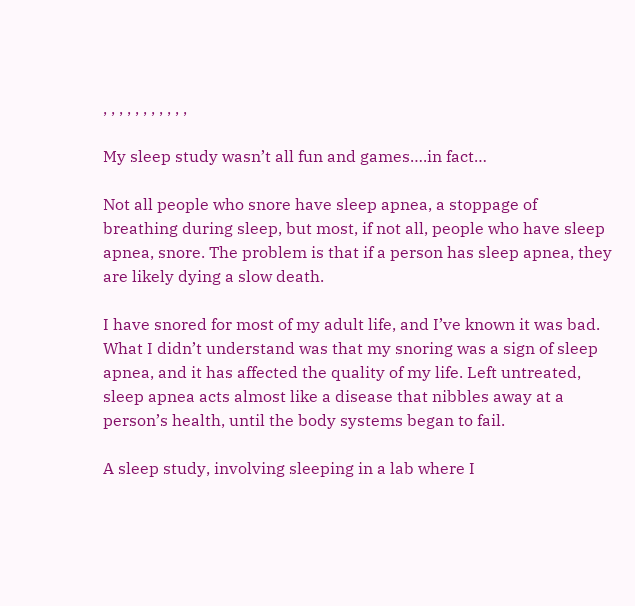, , , , , , , , , , ,

My sleep study wasn’t all fun and games….in fact…

Not all people who snore have sleep apnea, a stoppage of breathing during sleep, but most, if not all, people who have sleep apnea, snore. The problem is that if a person has sleep apnea, they are likely dying a slow death.

I have snored for most of my adult life, and I’ve known it was bad. What I didn’t understand was that my snoring was a sign of sleep apnea, and it has affected the quality of my life. Left untreated, sleep apnea acts almost like a disease that nibbles away at a person’s health, until the body systems began to fail.

A sleep study, involving sleeping in a lab where I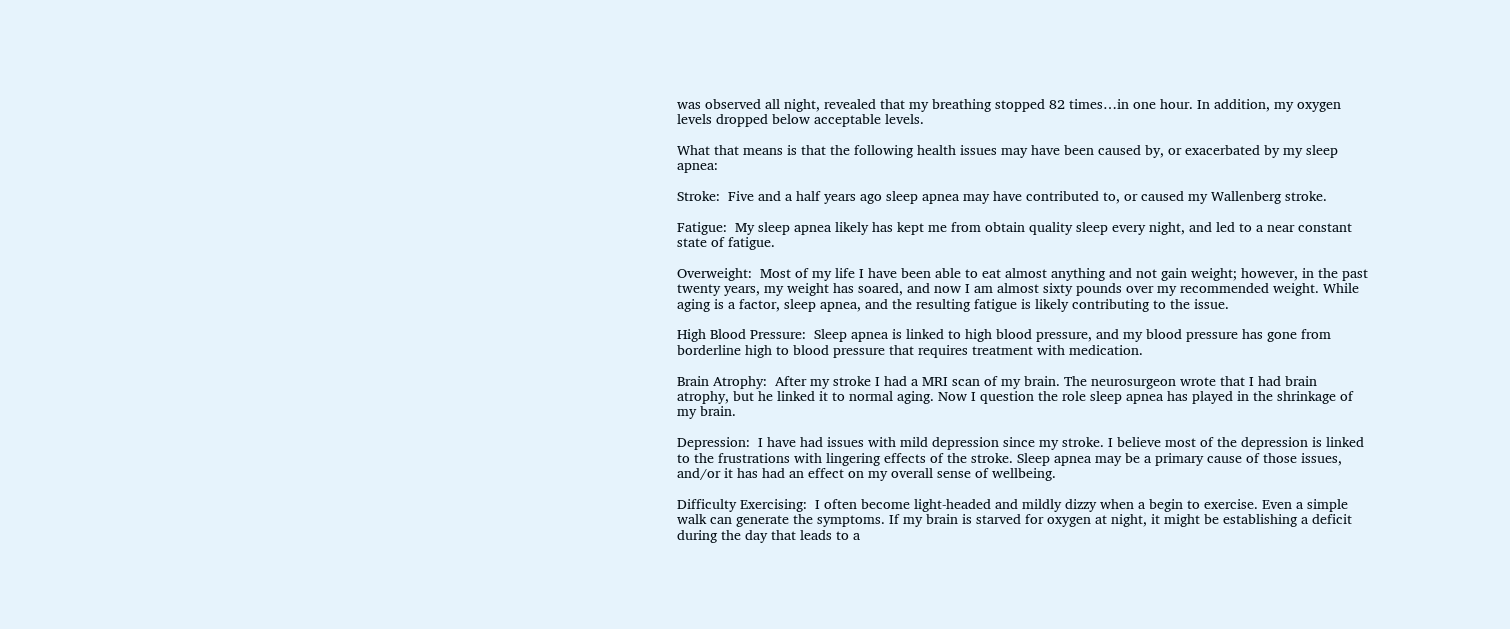was observed all night, revealed that my breathing stopped 82 times…in one hour. In addition, my oxygen levels dropped below acceptable levels.

What that means is that the following health issues may have been caused by, or exacerbated by my sleep apnea:

Stroke:  Five and a half years ago sleep apnea may have contributed to, or caused my Wallenberg stroke.

Fatigue:  My sleep apnea likely has kept me from obtain quality sleep every night, and led to a near constant state of fatigue.

Overweight:  Most of my life I have been able to eat almost anything and not gain weight; however, in the past twenty years, my weight has soared, and now I am almost sixty pounds over my recommended weight. While aging is a factor, sleep apnea, and the resulting fatigue is likely contributing to the issue.

High Blood Pressure:  Sleep apnea is linked to high blood pressure, and my blood pressure has gone from borderline high to blood pressure that requires treatment with medication.

Brain Atrophy:  After my stroke I had a MRI scan of my brain. The neurosurgeon wrote that I had brain atrophy, but he linked it to normal aging. Now I question the role sleep apnea has played in the shrinkage of my brain.

Depression:  I have had issues with mild depression since my stroke. I believe most of the depression is linked to the frustrations with lingering effects of the stroke. Sleep apnea may be a primary cause of those issues, and/or it has had an effect on my overall sense of wellbeing.

Difficulty Exercising:  I often become light-headed and mildly dizzy when a begin to exercise. Even a simple walk can generate the symptoms. If my brain is starved for oxygen at night, it might be establishing a deficit during the day that leads to a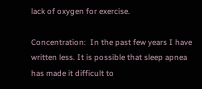lack of oxygen for exercise.

Concentration:  In the past few years I have written less. It is possible that sleep apnea has made it difficult to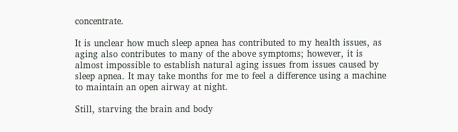concentrate.

It is unclear how much sleep apnea has contributed to my health issues, as aging also contributes to many of the above symptoms; however, it is almost impossible to establish natural aging issues from issues caused by sleep apnea. It may take months for me to feel a difference using a machine to maintain an open airway at night.

Still, starving the brain and body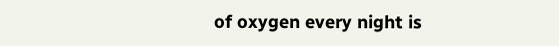of oxygen every night is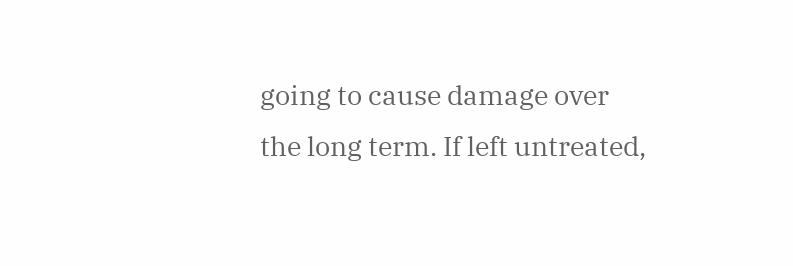going to cause damage over the long term. If left untreated,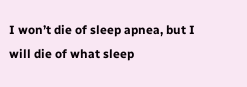I won’t die of sleep apnea, but I will die of what sleep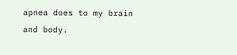apnea does to my brain and body.